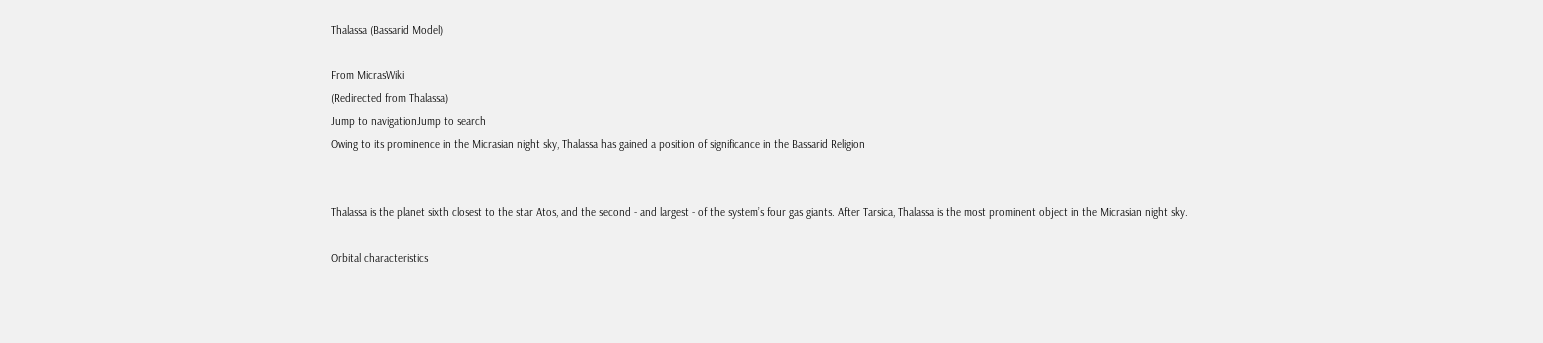Thalassa (Bassarid Model)

From MicrasWiki
(Redirected from Thalassa)
Jump to navigationJump to search
Owing to its prominence in the Micrasian night sky, Thalassa has gained a position of significance in the Bassarid Religion


Thalassa is the planet sixth closest to the star Atos, and the second - and largest - of the system’s four gas giants. After Tarsica, Thalassa is the most prominent object in the Micrasian night sky.

Orbital characteristics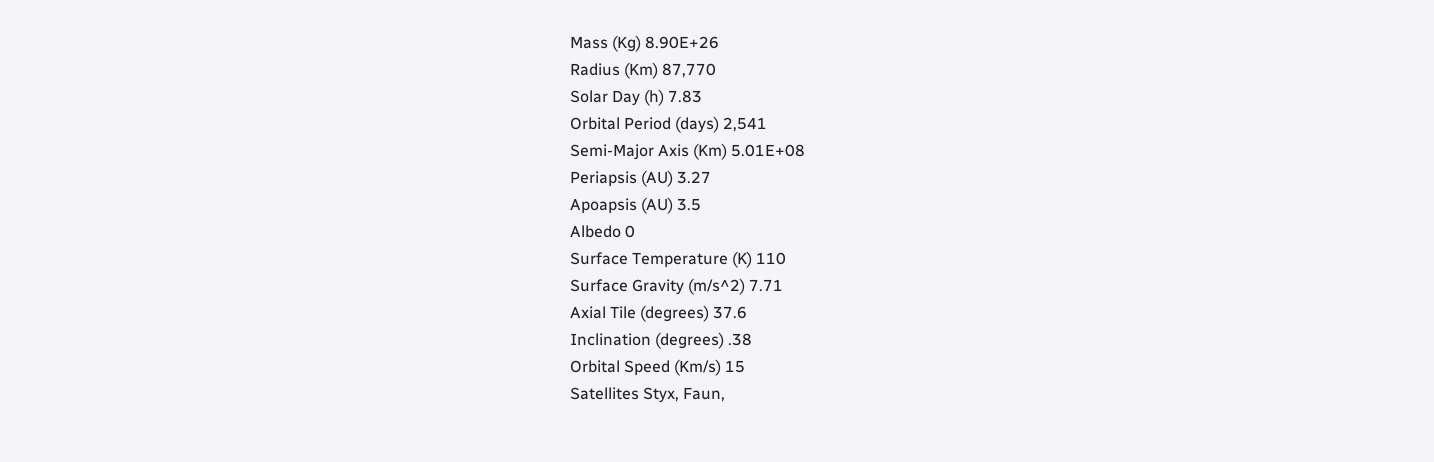Mass (Kg) 8.90E+26
Radius (Km) 87,770
Solar Day (h) 7.83
Orbital Period (days) 2,541
Semi-Major Axis (Km) 5.01E+08
Periapsis (AU) 3.27
Apoapsis (AU) 3.5
Albedo 0
Surface Temperature (K) 110
Surface Gravity (m/s^2) 7.71
Axial Tile (degrees) 37.6
Inclination (degrees) .38
Orbital Speed (Km/s) 15
Satellites Styx, Faun,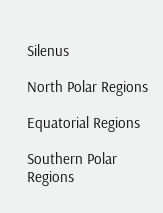Silenus

North Polar Regions

Equatorial Regions

Southern Polar Regions